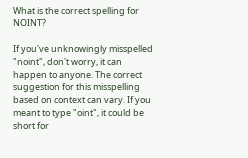What is the correct spelling for NOINT?

If you've unknowingly misspelled "noint", don't worry, it can happen to anyone. The correct suggestion for this misspelling based on context can vary. If you meant to type "oint", it could be short for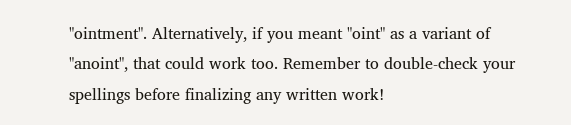"ointment". Alternatively, if you meant "oint" as a variant of "anoint", that could work too. Remember to double-check your spellings before finalizing any written work!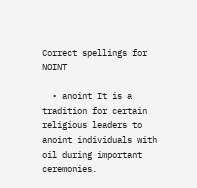Correct spellings for NOINT

  • anoint It is a tradition for certain religious leaders to anoint individuals with oil during important ceremonies.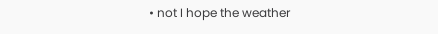• not I hope the weather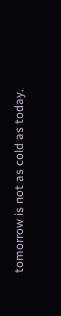tomorrow is not as cold as today.